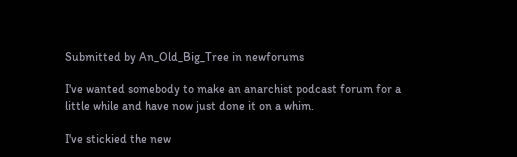Submitted by An_Old_Big_Tree in newforums

I've wanted somebody to make an anarchist podcast forum for a little while and have now just done it on a whim.

I've stickied the new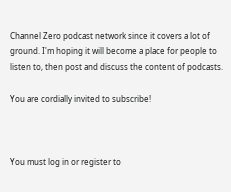Channel Zero podcast network since it covers a lot of ground. I'm hoping it will become a place for people to listen to, then post and discuss the content of podcasts.

You are cordially invited to subscribe!



You must log in or register to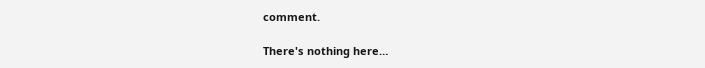comment.

There's nothing here…